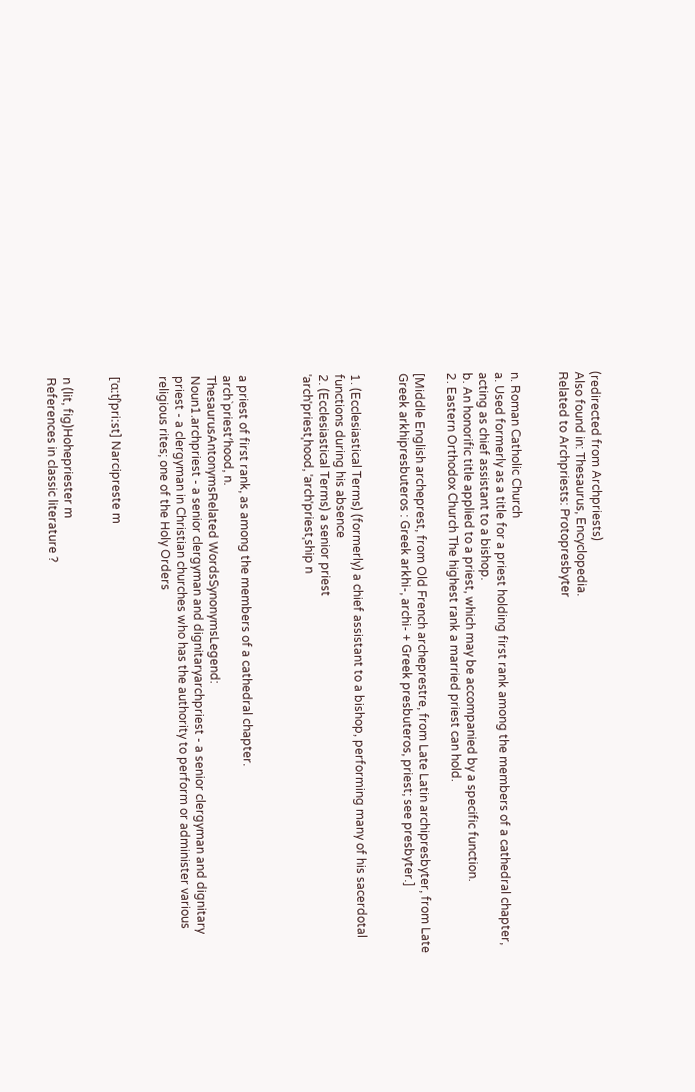(redirected from Archpriests)
Also found in: Thesaurus, Encyclopedia.
Related to Archpriests: Protopresbyter


n. Roman Catholic Church
a. Used formerly as a title for a priest holding first rank among the members of a cathedral chapter, acting as chief assistant to a bishop.
b. An honorific title applied to a priest, which may be accompanied by a specific function.
2. Eastern Orthodox Church The highest rank a married priest can hold.

[Middle English archeprest, from Old French archeprestre, from Late Latin archipresbyter, from Late Greek arkhipresbuteros : Greek arkhi-, archi- + Greek presbuteros, priest; see presbyter.]


1. (Ecclesiastical Terms) (formerly) a chief assistant to a bishop, performing many of his sacerdotal functions during his absence
2. (Ecclesiastical Terms) a senior priest
ˈarchˈpriestˌhood, ˈarchˈpriestˌship n



a priest of first rank, as among the members of a cathedral chapter.
arch`priest′hood, n.
ThesaurusAntonymsRelated WordsSynonymsLegend:
Noun1.archpriest - a senior clergyman and dignitaryarchpriest - a senior clergyman and dignitary
priest - a clergyman in Christian churches who has the authority to perform or administer various religious rites; one of the Holy Orders


[ˈɑːtʃˈpriːst] Narcipreste m


n (lit, fig)Hohepriester m
References in classic literature ?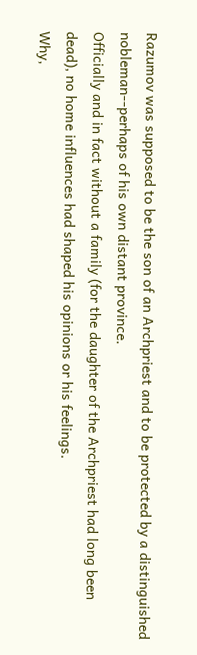Razumov was supposed to be the son of an Archpriest and to be protected by a distinguished nobleman--perhaps of his own distant province.
Officially and in fact without a family (for the daughter of the Archpriest had long been dead), no home influences had shaped his opinions or his feelings.
Why,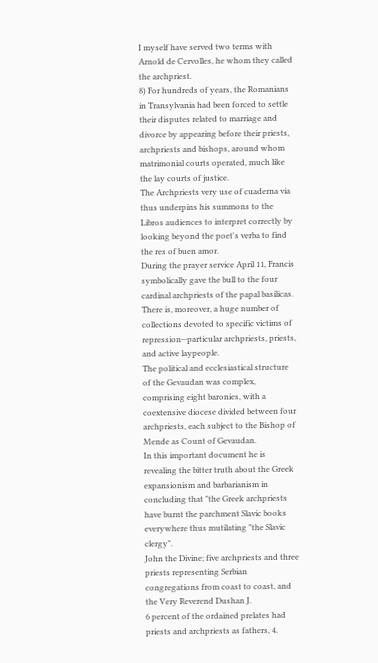I myself have served two terms with Arnold de Cervolles, he whom they called the archpriest.
8) For hundreds of years, the Romanians in Transylvania had been forced to settle their disputes related to marriage and divorce by appearing before their priests, archpriests and bishops, around whom matrimonial courts operated, much like the lay courts of justice.
The Archpriests very use of cuaderna via thus underpins his summons to the Libros audiences to interpret correctly by looking beyond the poet's verba to find the res of buen amor.
During the prayer service April 11, Francis symbolically gave the bull to the four cardinal archpriests of the papal basilicas.
There is, moreover, a huge number of collections devoted to specific victims of repression--particular archpriests, priests, and active laypeople.
The political and ecclesiastical structure of the Gevaudan was complex, comprising eight baronies, with a coextensive diocese divided between four archpriests, each subject to the Bishop of Mende as Count of Gevaudan.
In this important document he is revealing the bitter truth about the Greek expansionism and barbarianism in concluding that "the Greek archpriests have burnt the parchment Slavic books everywhere thus mutilating "the Slavic clergy".
John the Divine; five archpriests and three priests representing Serbian congregations from coast to coast, and the Very Reverend Dushan J.
6 percent of the ordained prelates had priests and archpriests as fathers, 4.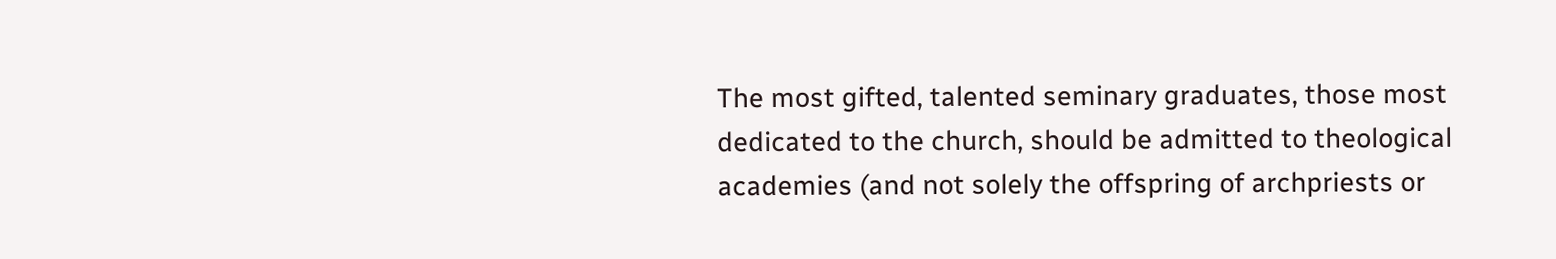The most gifted, talented seminary graduates, those most dedicated to the church, should be admitted to theological academies (and not solely the offspring of archpriests or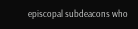episcopal subdeacons who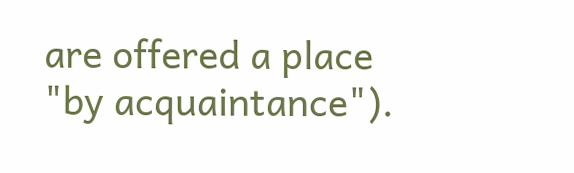are offered a place "by acquaintance").